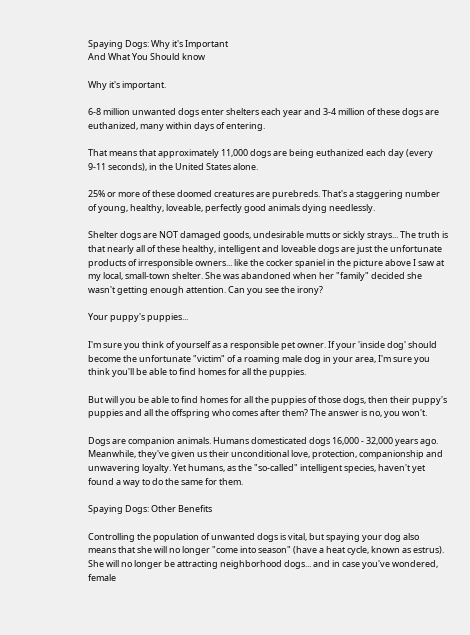Spaying Dogs: Why it's Important
And What You Should know

Why it's important.

6-8 million unwanted dogs enter shelters each year and 3-4 million of these dogs are euthanized, many within days of entering.

That means that approximately 11,000 dogs are being euthanized each day (every 9-11 seconds), in the United States alone.

25% or more of these doomed creatures are purebreds. That's a staggering number of young, healthy, loveable, perfectly good animals dying needlessly.

Shelter dogs are NOT damaged goods, undesirable mutts or sickly strays... The truth is that nearly all of these healthy, intelligent and loveable dogs are just the unfortunate products of irresponsible owners... like the cocker spaniel in the picture above I saw at my local, small-town shelter. She was abandoned when her "family" decided she wasn't getting enough attention. Can you see the irony?

Your puppy's puppies...

I'm sure you think of yourself as a responsible pet owner. If your 'inside dog' should become the unfortunate "victim" of a roaming male dog in your area, I'm sure you think you'll be able to find homes for all the puppies.

But will you be able to find homes for all the puppies of those dogs, then their puppy's puppies and all the offspring who comes after them? The answer is no, you won't.

Dogs are companion animals. Humans domesticated dogs 16,000 - 32,000 years ago. Meanwhile, they've given us their unconditional love, protection, companionship and unwavering loyalty. Yet humans, as the "so-called" intelligent species, haven't yet found a way to do the same for them.

Spaying Dogs: Other Benefits

Controlling the population of unwanted dogs is vital, but spaying your dog also means that she will no longer "come into season" (have a heat cycle, known as estrus). She will no longer be attracting neighborhood dogs... and in case you've wondered, female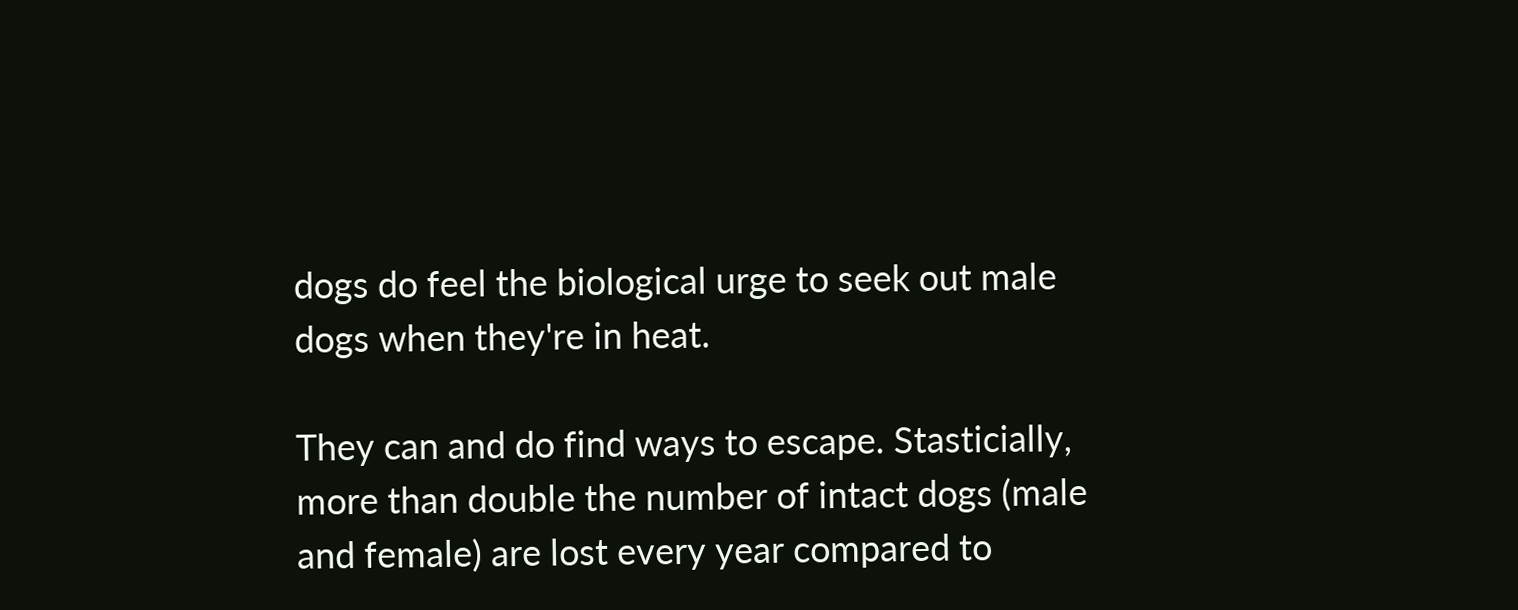dogs do feel the biological urge to seek out male dogs when they're in heat.

They can and do find ways to escape. Stasticially, more than double the number of intact dogs (male and female) are lost every year compared to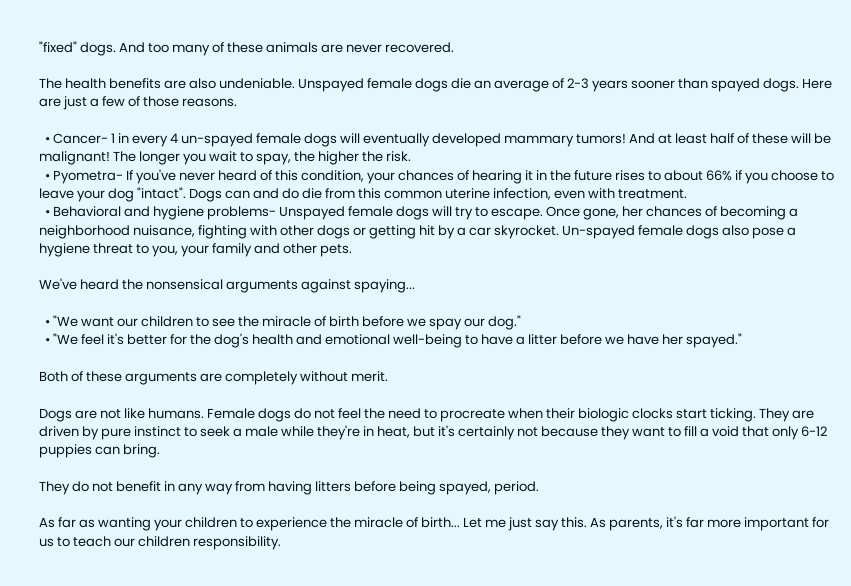"fixed" dogs. And too many of these animals are never recovered.

The health benefits are also undeniable. Unspayed female dogs die an average of 2-3 years sooner than spayed dogs. Here are just a few of those reasons.

  • Cancer- 1 in every 4 un-spayed female dogs will eventually developed mammary tumors! And at least half of these will be malignant! The longer you wait to spay, the higher the risk.
  • Pyometra- If you've never heard of this condition, your chances of hearing it in the future rises to about 66% if you choose to leave your dog "intact". Dogs can and do die from this common uterine infection, even with treatment.
  • Behavioral and hygiene problems- Unspayed female dogs will try to escape. Once gone, her chances of becoming a neighborhood nuisance, fighting with other dogs or getting hit by a car skyrocket. Un-spayed female dogs also pose a hygiene threat to you, your family and other pets.

We've heard the nonsensical arguments against spaying...

  • "We want our children to see the miracle of birth before we spay our dog."
  • "We feel it's better for the dog's health and emotional well-being to have a litter before we have her spayed."

Both of these arguments are completely without merit.

Dogs are not like humans. Female dogs do not feel the need to procreate when their biologic clocks start ticking. They are driven by pure instinct to seek a male while they're in heat, but it's certainly not because they want to fill a void that only 6-12 puppies can bring.

They do not benefit in any way from having litters before being spayed, period.

As far as wanting your children to experience the miracle of birth... Let me just say this. As parents, it's far more important for us to teach our children responsibility.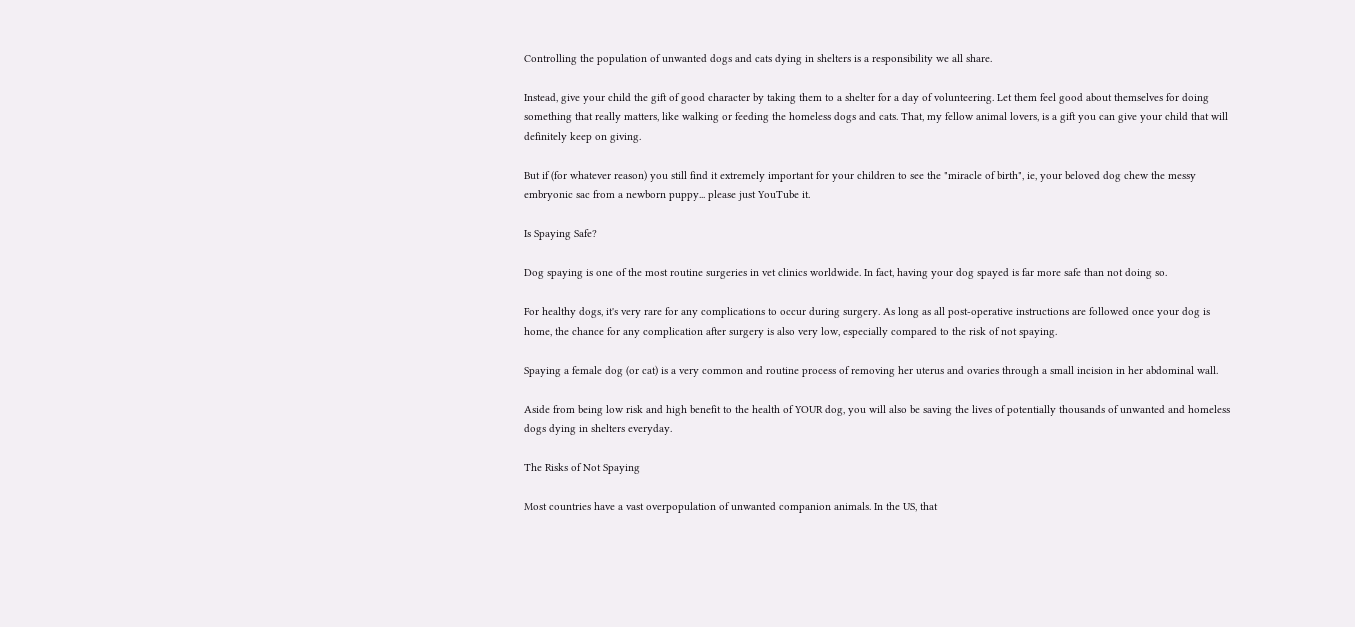Controlling the population of unwanted dogs and cats dying in shelters is a responsibility we all share.

Instead, give your child the gift of good character by taking them to a shelter for a day of volunteering. Let them feel good about themselves for doing something that really matters, like walking or feeding the homeless dogs and cats. That, my fellow animal lovers, is a gift you can give your child that will definitely keep on giving.

But if (for whatever reason) you still find it extremely important for your children to see the "miracle of birth", ie, your beloved dog chew the messy embryonic sac from a newborn puppy... please just YouTube it.

Is Spaying Safe?

Dog spaying is one of the most routine surgeries in vet clinics worldwide. In fact, having your dog spayed is far more safe than not doing so.

For healthy dogs, it's very rare for any complications to occur during surgery. As long as all post-operative instructions are followed once your dog is home, the chance for any complication after surgery is also very low, especially compared to the risk of not spaying.

Spaying a female dog (or cat) is a very common and routine process of removing her uterus and ovaries through a small incision in her abdominal wall.

Aside from being low risk and high benefit to the health of YOUR dog, you will also be saving the lives of potentially thousands of unwanted and homeless dogs dying in shelters everyday.

The Risks of Not Spaying

Most countries have a vast overpopulation of unwanted companion animals. In the US, that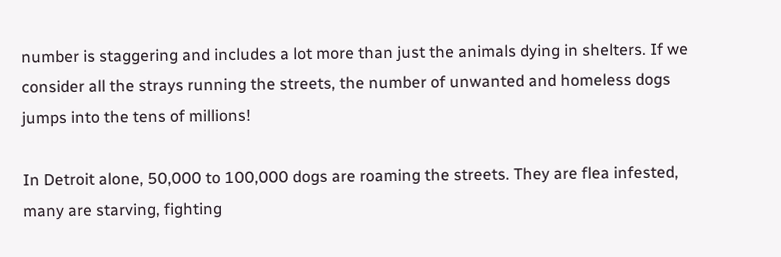number is staggering and includes a lot more than just the animals dying in shelters. If we consider all the strays running the streets, the number of unwanted and homeless dogs jumps into the tens of millions!

In Detroit alone, 50,000 to 100,000 dogs are roaming the streets. They are flea infested, many are starving, fighting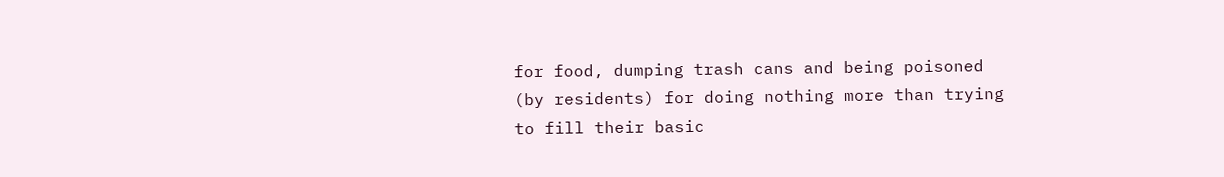for food, dumping trash cans and being poisoned (by residents) for doing nothing more than trying to fill their basic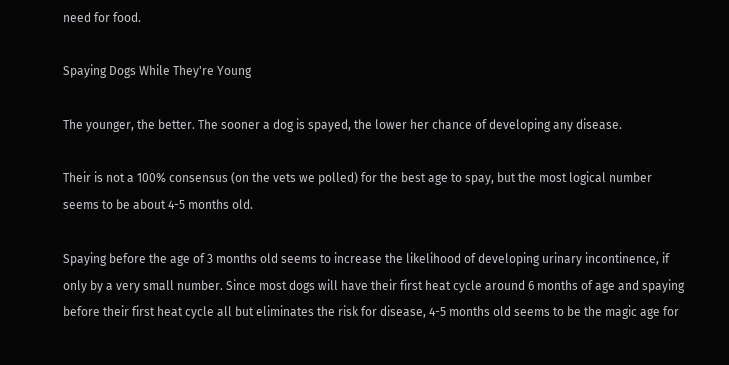need for food.

Spaying Dogs While They're Young

The younger, the better. The sooner a dog is spayed, the lower her chance of developing any disease.

Their is not a 100% consensus (on the vets we polled) for the best age to spay, but the most logical number seems to be about 4-5 months old.

Spaying before the age of 3 months old seems to increase the likelihood of developing urinary incontinence, if only by a very small number. Since most dogs will have their first heat cycle around 6 months of age and spaying before their first heat cycle all but eliminates the risk for disease, 4-5 months old seems to be the magic age for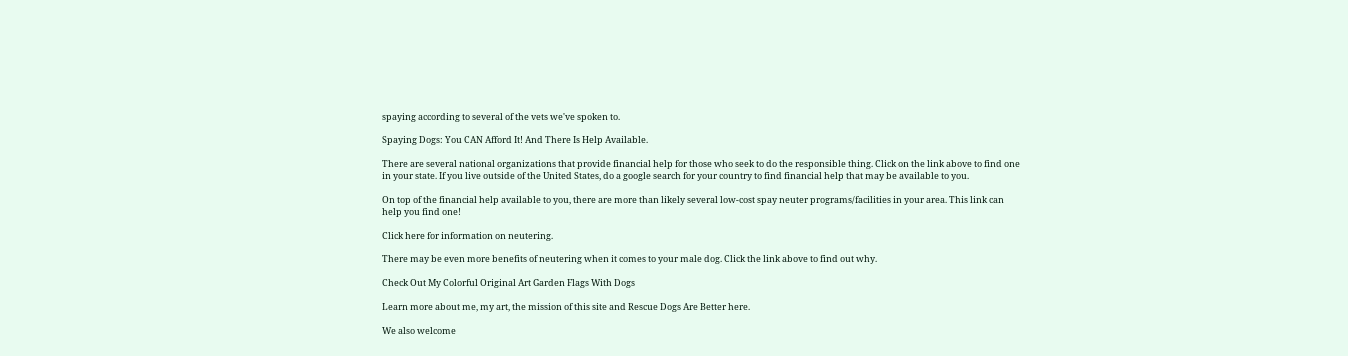spaying according to several of the vets we've spoken to.

Spaying Dogs: You CAN Afford It! And There Is Help Available.

There are several national organizations that provide financial help for those who seek to do the responsible thing. Click on the link above to find one in your state. If you live outside of the United States, do a google search for your country to find financial help that may be available to you.

On top of the financial help available to you, there are more than likely several low-cost spay neuter programs/facilities in your area. This link can help you find one!

Click here for information on neutering.

There may be even more benefits of neutering when it comes to your male dog. Click the link above to find out why.

Check Out My Colorful Original Art Garden Flags With Dogs

Learn more about me, my art, the mission of this site and Rescue Dogs Are Better here.

We also welcome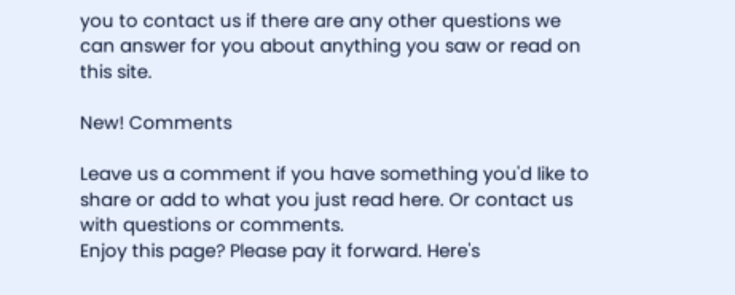you to contact us if there are any other questions we can answer for you about anything you saw or read on this site.

New! Comments

Leave us a comment if you have something you'd like to share or add to what you just read here. Or contact us with questions or comments.
Enjoy this page? Please pay it forward. Here's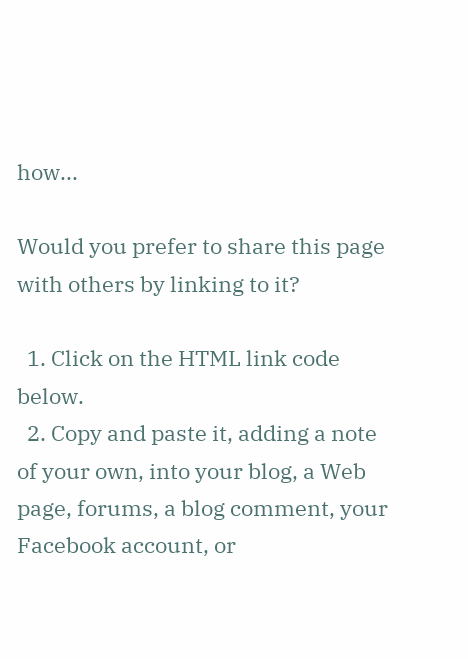how...

Would you prefer to share this page with others by linking to it?

  1. Click on the HTML link code below.
  2. Copy and paste it, adding a note of your own, into your blog, a Web page, forums, a blog comment, your Facebook account, or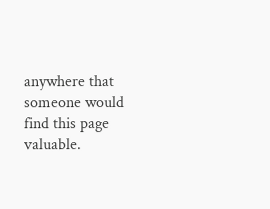anywhere that someone would find this page valuable.